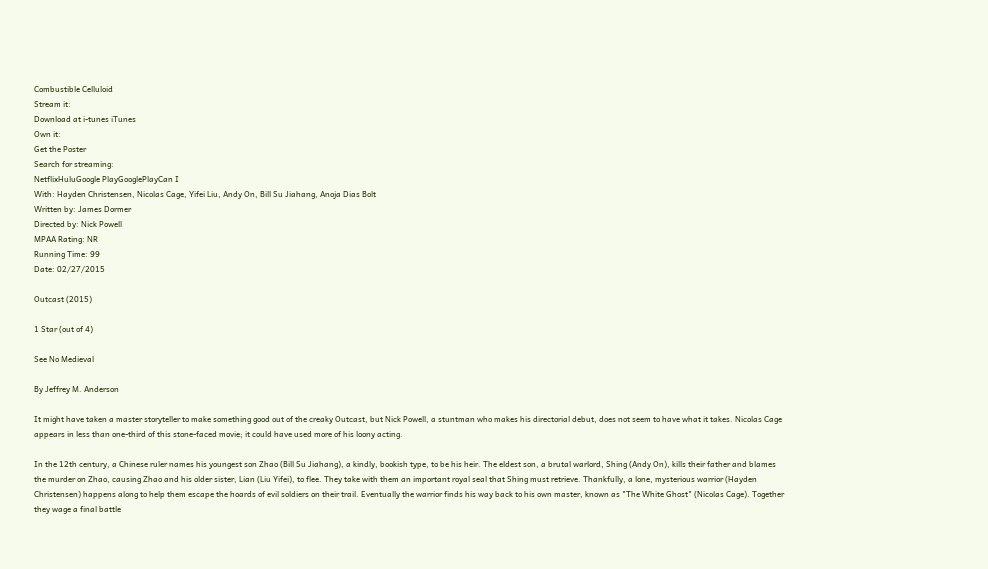Combustible Celluloid
Stream it:
Download at i-tunes iTunes
Own it:
Get the Poster
Search for streaming:
NetflixHuluGoogle PlayGooglePlayCan I
With: Hayden Christensen, Nicolas Cage, Yifei Liu, Andy On, Bill Su Jiahang, Anoja Dias Bolt
Written by: James Dormer
Directed by: Nick Powell
MPAA Rating: NR
Running Time: 99
Date: 02/27/2015

Outcast (2015)

1 Star (out of 4)

See No Medieval

By Jeffrey M. Anderson

It might have taken a master storyteller to make something good out of the creaky Outcast, but Nick Powell, a stuntman who makes his directorial debut, does not seem to have what it takes. Nicolas Cage appears in less than one-third of this stone-faced movie; it could have used more of his loony acting.

In the 12th century, a Chinese ruler names his youngest son Zhao (Bill Su Jiahang), a kindly, bookish type, to be his heir. The eldest son, a brutal warlord, Shing (Andy On), kills their father and blames the murder on Zhao, causing Zhao and his older sister, Lian (Liu Yifei), to flee. They take with them an important royal seal that Shing must retrieve. Thankfully, a lone, mysterious warrior (Hayden Christensen) happens along to help them escape the hoards of evil soldiers on their trail. Eventually the warrior finds his way back to his own master, known as "The White Ghost" (Nicolas Cage). Together they wage a final battle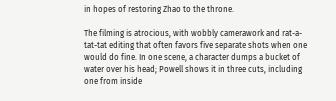in hopes of restoring Zhao to the throne.

The filming is atrocious, with wobbly camerawork and rat-a-tat-tat editing that often favors five separate shots when one would do fine. In one scene, a character dumps a bucket of water over his head; Powell shows it in three cuts, including one from inside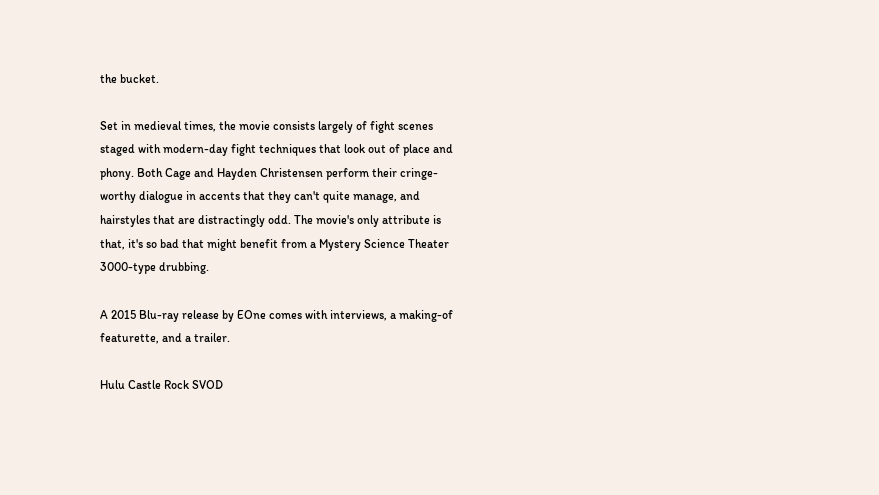the bucket.

Set in medieval times, the movie consists largely of fight scenes staged with modern-day fight techniques that look out of place and phony. Both Cage and Hayden Christensen perform their cringe-worthy dialogue in accents that they can't quite manage, and hairstyles that are distractingly odd. The movie's only attribute is that, it's so bad that might benefit from a Mystery Science Theater 3000-type drubbing.

A 2015 Blu-ray release by EOne comes with interviews, a making-of featurette, and a trailer.

Hulu Castle Rock SVOD